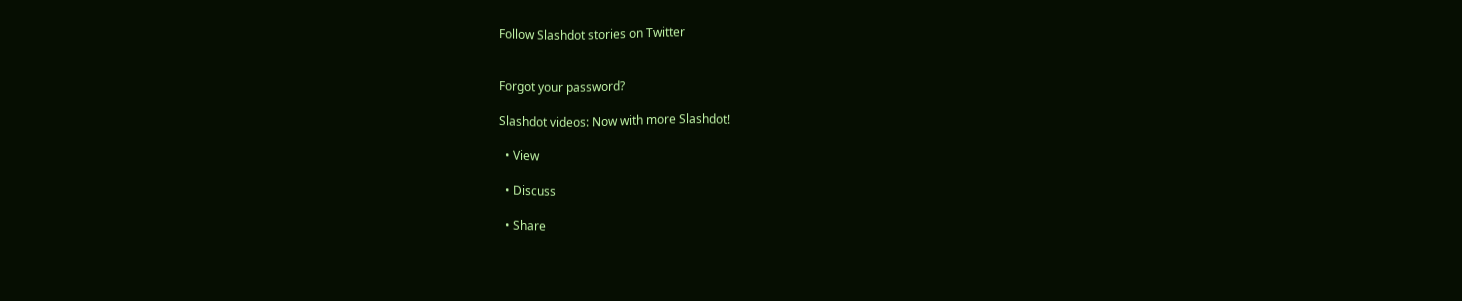Follow Slashdot stories on Twitter


Forgot your password?

Slashdot videos: Now with more Slashdot!

  • View

  • Discuss

  • Share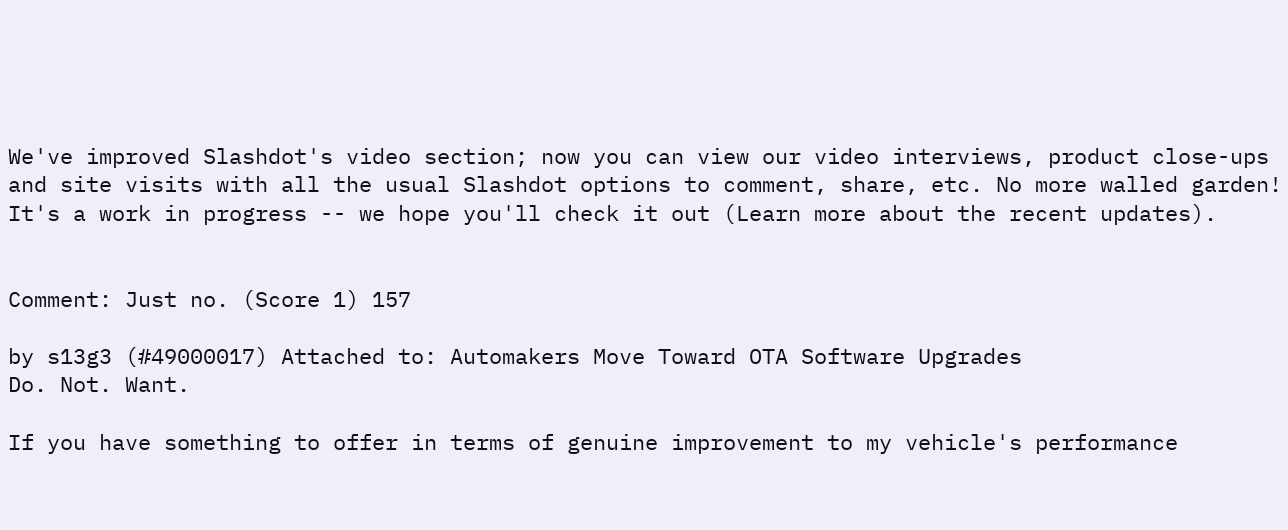We've improved Slashdot's video section; now you can view our video interviews, product close-ups and site visits with all the usual Slashdot options to comment, share, etc. No more walled garden! It's a work in progress -- we hope you'll check it out (Learn more about the recent updates).


Comment: Just no. (Score 1) 157

by s13g3 (#49000017) Attached to: Automakers Move Toward OTA Software Upgrades
Do. Not. Want.

If you have something to offer in terms of genuine improvement to my vehicle's performance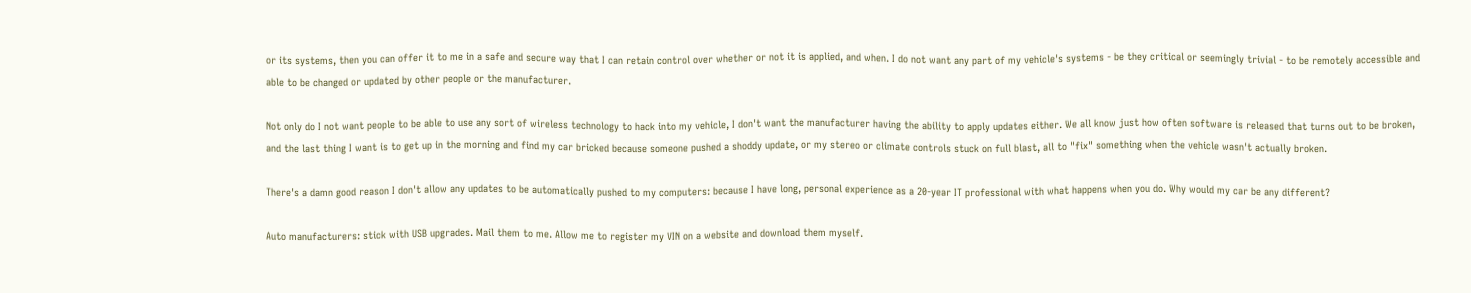or its systems, then you can offer it to me in a safe and secure way that I can retain control over whether or not it is applied, and when. I do not want any part of my vehicle's systems - be they critical or seemingly trivial - to be remotely accessible and able to be changed or updated by other people or the manufacturer.

Not only do I not want people to be able to use any sort of wireless technology to hack into my vehicle, I don't want the manufacturer having the ability to apply updates either. We all know just how often software is released that turns out to be broken, and the last thing I want is to get up in the morning and find my car bricked because someone pushed a shoddy update, or my stereo or climate controls stuck on full blast, all to "fix" something when the vehicle wasn't actually broken.

There's a damn good reason I don't allow any updates to be automatically pushed to my computers: because I have long, personal experience as a 20-year IT professional with what happens when you do. Why would my car be any different?

Auto manufacturers: stick with USB upgrades. Mail them to me. Allow me to register my VIN on a website and download them myself.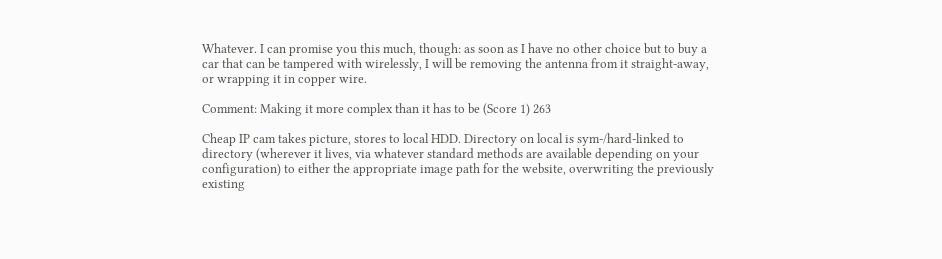Whatever. I can promise you this much, though: as soon as I have no other choice but to buy a car that can be tampered with wirelessly, I will be removing the antenna from it straight-away, or wrapping it in copper wire.

Comment: Making it more complex than it has to be (Score 1) 263

Cheap IP cam takes picture, stores to local HDD. Directory on local is sym-/hard-linked to directory (wherever it lives, via whatever standard methods are available depending on your configuration) to either the appropriate image path for the website, overwriting the previously existing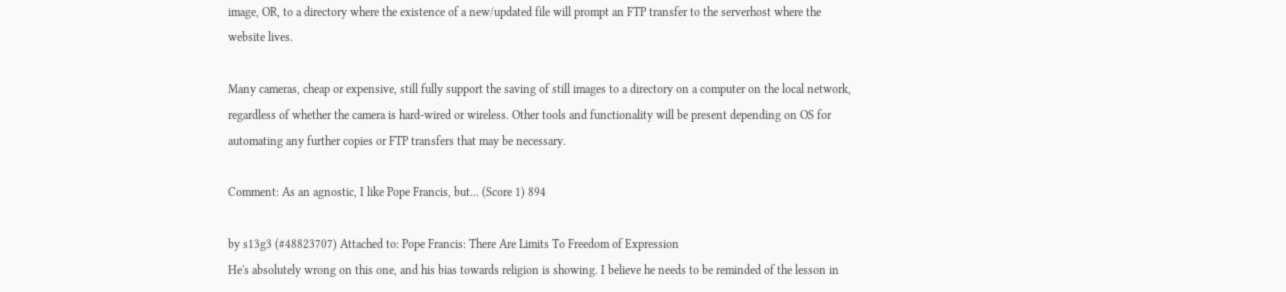image, OR, to a directory where the existence of a new/updated file will prompt an FTP transfer to the serverhost where the website lives.

Many cameras, cheap or expensive, still fully support the saving of still images to a directory on a computer on the local network, regardless of whether the camera is hard-wired or wireless. Other tools and functionality will be present depending on OS for automating any further copies or FTP transfers that may be necessary.

Comment: As an agnostic, I like Pope Francis, but... (Score 1) 894

by s13g3 (#48823707) Attached to: Pope Francis: There Are Limits To Freedom of Expression
He's absolutely wrong on this one, and his bias towards religion is showing. I believe he needs to be reminded of the lesson in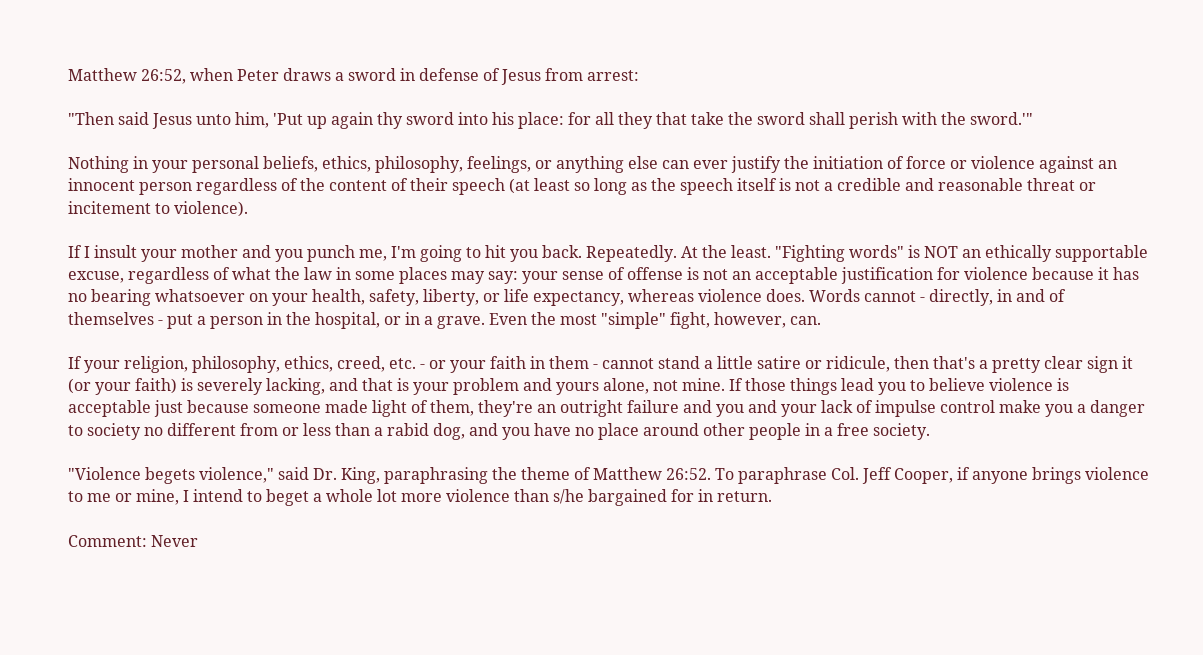Matthew 26:52, when Peter draws a sword in defense of Jesus from arrest:

"Then said Jesus unto him, 'Put up again thy sword into his place: for all they that take the sword shall perish with the sword.'"

Nothing in your personal beliefs, ethics, philosophy, feelings, or anything else can ever justify the initiation of force or violence against an innocent person regardless of the content of their speech (at least so long as the speech itself is not a credible and reasonable threat or incitement to violence).

If I insult your mother and you punch me, I'm going to hit you back. Repeatedly. At the least. "Fighting words" is NOT an ethically supportable excuse, regardless of what the law in some places may say: your sense of offense is not an acceptable justification for violence because it has no bearing whatsoever on your health, safety, liberty, or life expectancy, whereas violence does. Words cannot - directly, in and of themselves - put a person in the hospital, or in a grave. Even the most "simple" fight, however, can.

If your religion, philosophy, ethics, creed, etc. - or your faith in them - cannot stand a little satire or ridicule, then that's a pretty clear sign it (or your faith) is severely lacking, and that is your problem and yours alone, not mine. If those things lead you to believe violence is acceptable just because someone made light of them, they're an outright failure and you and your lack of impulse control make you a danger to society no different from or less than a rabid dog, and you have no place around other people in a free society.

"Violence begets violence," said Dr. King, paraphrasing the theme of Matthew 26:52. To paraphrase Col. Jeff Cooper, if anyone brings violence to me or mine, I intend to beget a whole lot more violence than s/he bargained for in return.

Comment: Never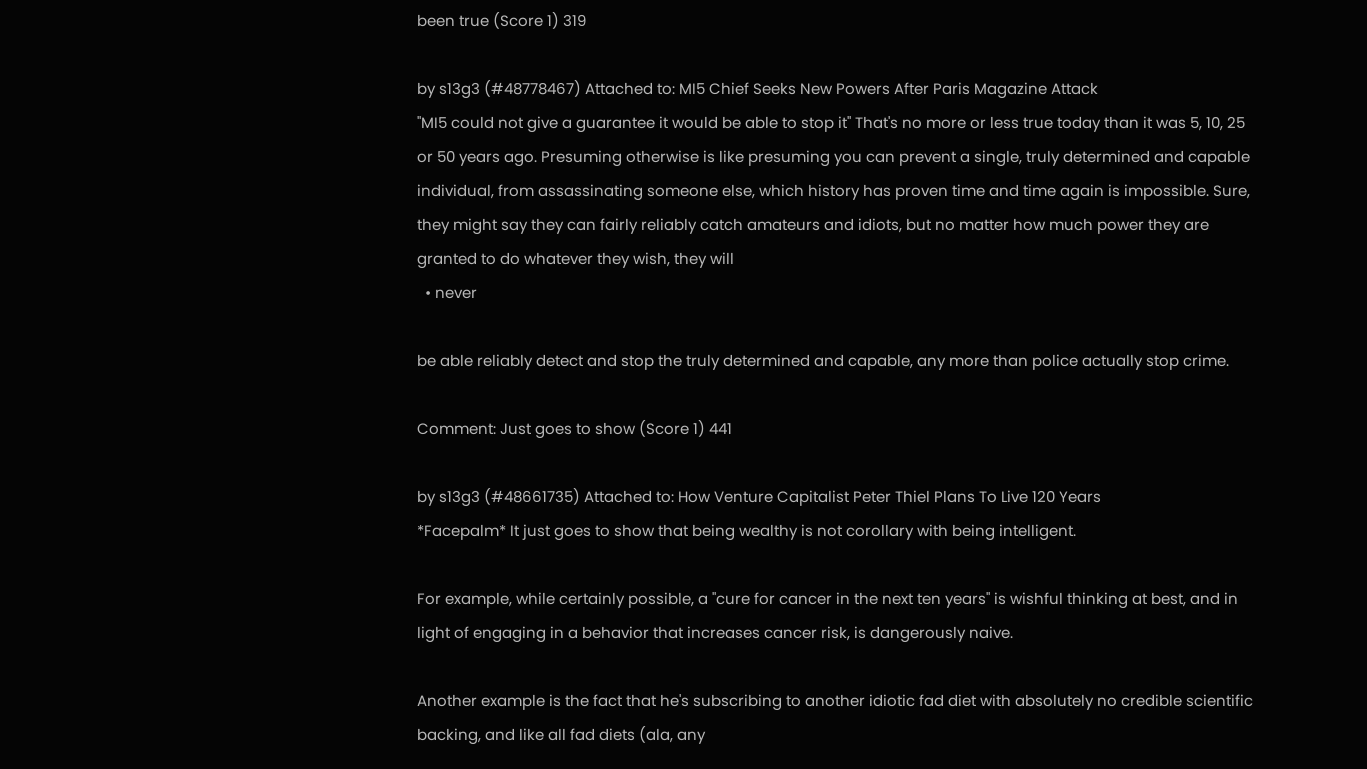been true (Score 1) 319

by s13g3 (#48778467) Attached to: MI5 Chief Seeks New Powers After Paris Magazine Attack
"MI5 could not give a guarantee it would be able to stop it" That's no more or less true today than it was 5, 10, 25 or 50 years ago. Presuming otherwise is like presuming you can prevent a single, truly determined and capable individual, from assassinating someone else, which history has proven time and time again is impossible. Sure, they might say they can fairly reliably catch amateurs and idiots, but no matter how much power they are granted to do whatever they wish, they will
  • never

be able reliably detect and stop the truly determined and capable, any more than police actually stop crime.

Comment: Just goes to show (Score 1) 441

by s13g3 (#48661735) Attached to: How Venture Capitalist Peter Thiel Plans To Live 120 Years
*Facepalm* It just goes to show that being wealthy is not corollary with being intelligent.

For example, while certainly possible, a "cure for cancer in the next ten years" is wishful thinking at best, and in light of engaging in a behavior that increases cancer risk, is dangerously naive.

Another example is the fact that he's subscribing to another idiotic fad diet with absolutely no credible scientific backing, and like all fad diets (ala, any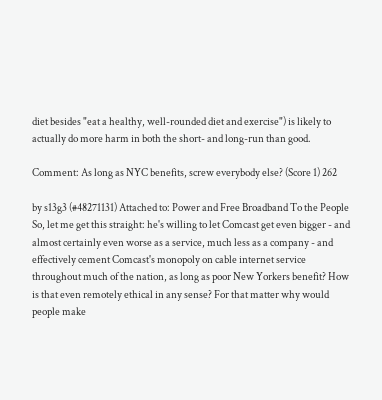diet besides "eat a healthy, well-rounded diet and exercise") is likely to actually do more harm in both the short- and long-run than good.

Comment: As long as NYC benefits, screw everybody else? (Score 1) 262

by s13g3 (#48271131) Attached to: Power and Free Broadband To the People
So, let me get this straight: he's willing to let Comcast get even bigger - and almost certainly even worse as a service, much less as a company - and effectively cement Comcast's monopoly on cable internet service throughout much of the nation, as long as poor New Yorkers benefit? How is that even remotely ethical in any sense? For that matter why would people make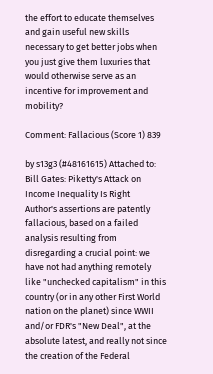the effort to educate themselves and gain useful new skills necessary to get better jobs when you just give them luxuries that would otherwise serve as an incentive for improvement and mobility?

Comment: Fallacious (Score 1) 839

by s13g3 (#48161615) Attached to: Bill Gates: Piketty's Attack on Income Inequality Is Right
Author's assertions are patently fallacious, based on a failed analysis resulting from disregarding a crucial point: we have not had anything remotely like "unchecked capitalism" in this country (or in any other First World nation on the planet) since WWII and/or FDR's "New Deal", at the absolute latest, and really not since the creation of the Federal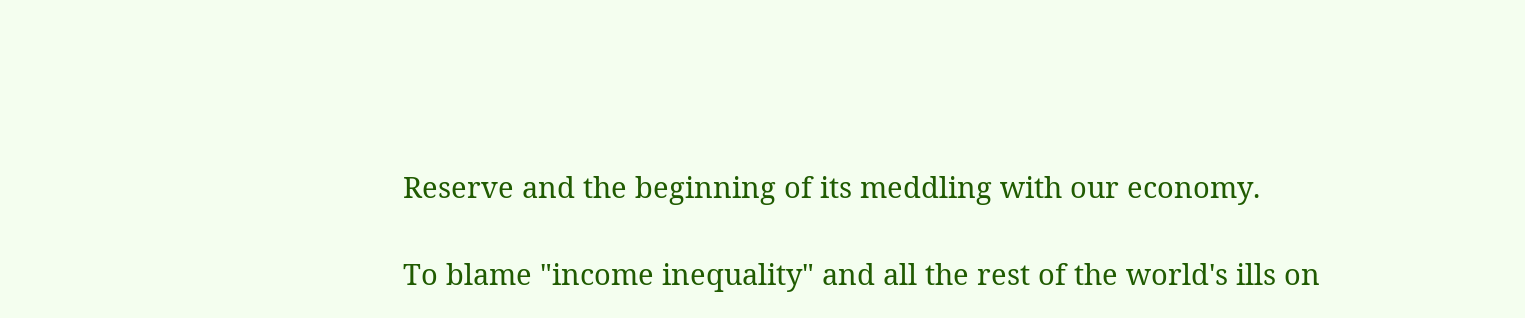Reserve and the beginning of its meddling with our economy.

To blame "income inequality" and all the rest of the world's ills on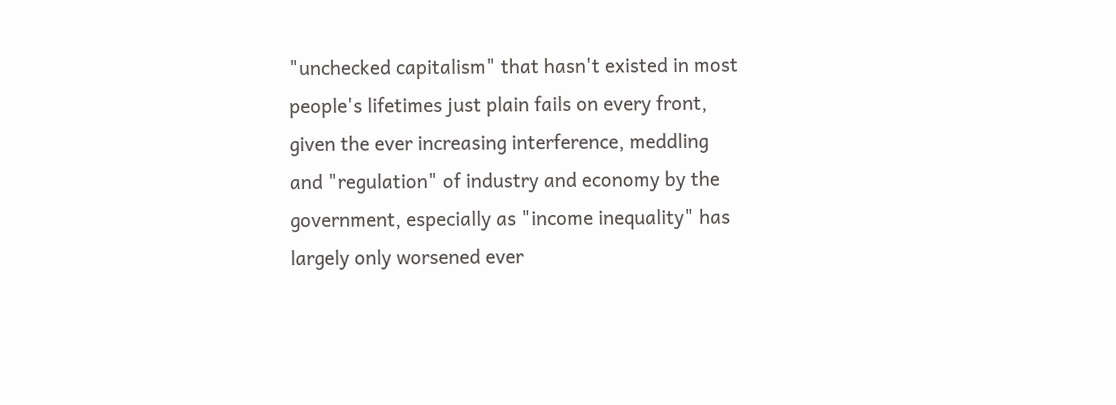"unchecked capitalism" that hasn't existed in most people's lifetimes just plain fails on every front, given the ever increasing interference, meddling and "regulation" of industry and economy by the government, especially as "income inequality" has largely only worsened ever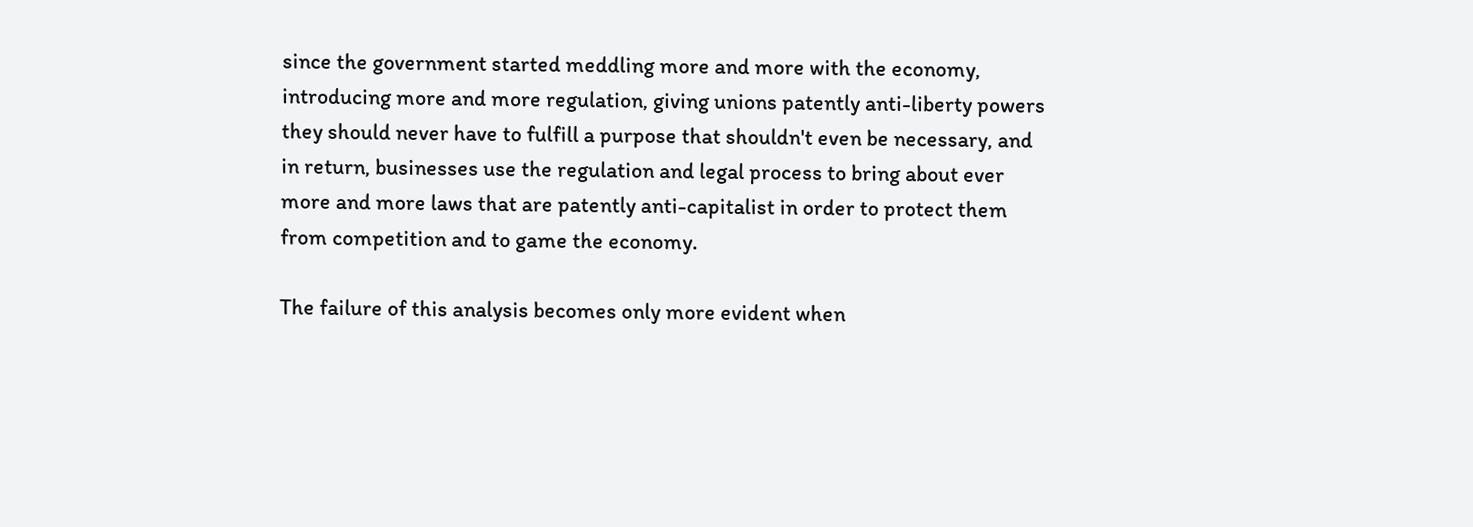since the government started meddling more and more with the economy, introducing more and more regulation, giving unions patently anti-liberty powers they should never have to fulfill a purpose that shouldn't even be necessary, and in return, businesses use the regulation and legal process to bring about ever more and more laws that are patently anti-capitalist in order to protect them from competition and to game the economy.

The failure of this analysis becomes only more evident when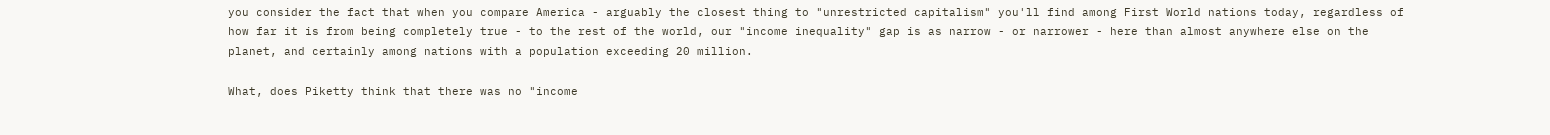you consider the fact that when you compare America - arguably the closest thing to "unrestricted capitalism" you'll find among First World nations today, regardless of how far it is from being completely true - to the rest of the world, our "income inequality" gap is as narrow - or narrower - here than almost anywhere else on the planet, and certainly among nations with a population exceeding 20 million.

What, does Piketty think that there was no "income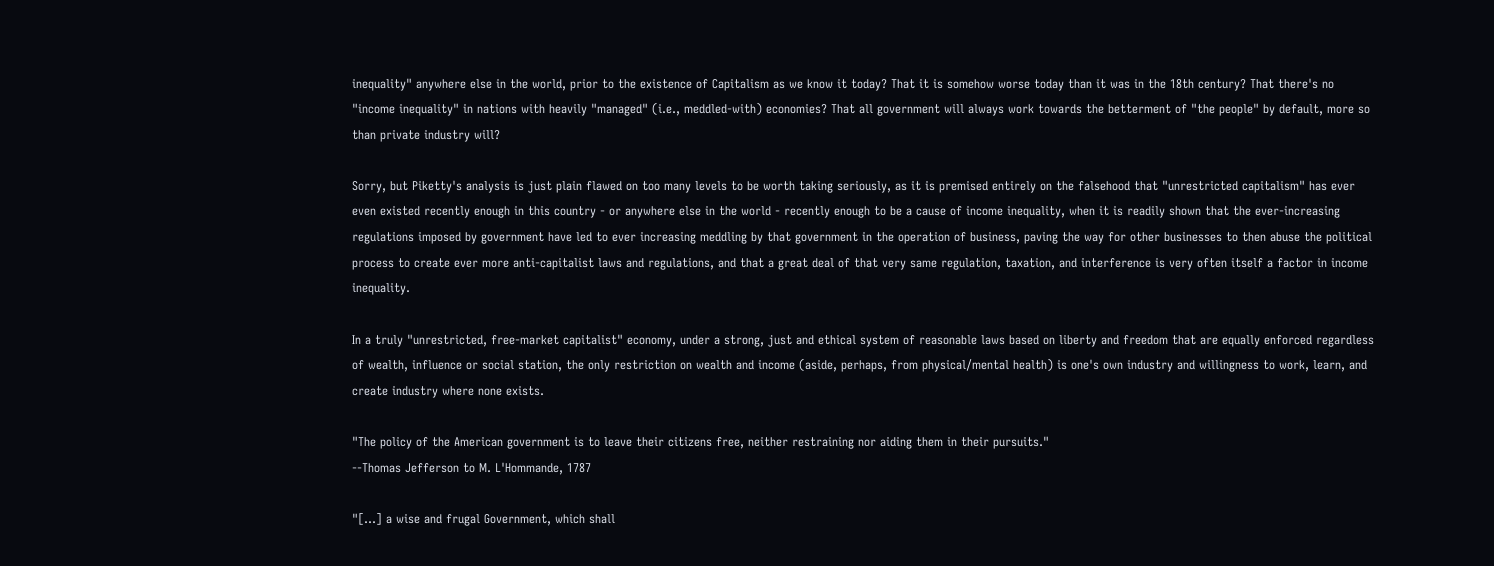inequality" anywhere else in the world, prior to the existence of Capitalism as we know it today? That it is somehow worse today than it was in the 18th century? That there's no "income inequality" in nations with heavily "managed" (i.e., meddled-with) economies? That all government will always work towards the betterment of "the people" by default, more so than private industry will?

Sorry, but Piketty's analysis is just plain flawed on too many levels to be worth taking seriously, as it is premised entirely on the falsehood that "unrestricted capitalism" has ever even existed recently enough in this country - or anywhere else in the world - recently enough to be a cause of income inequality, when it is readily shown that the ever-increasing regulations imposed by government have led to ever increasing meddling by that government in the operation of business, paving the way for other businesses to then abuse the political process to create ever more anti-capitalist laws and regulations, and that a great deal of that very same regulation, taxation, and interference is very often itself a factor in income inequality.

In a truly "unrestricted, free-market capitalist" economy, under a strong, just and ethical system of reasonable laws based on liberty and freedom that are equally enforced regardless of wealth, influence or social station, the only restriction on wealth and income (aside, perhaps, from physical/mental health) is one's own industry and willingness to work, learn, and create industry where none exists.

"The policy of the American government is to leave their citizens free, neither restraining nor aiding them in their pursuits."
--Thomas Jefferson to M. L'Hommande, 1787

"[...] a wise and frugal Government, which shall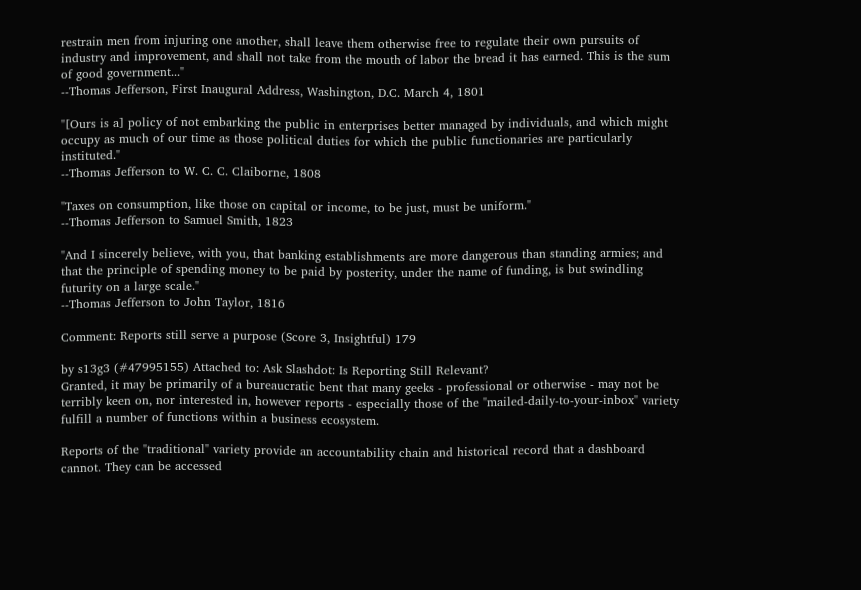restrain men from injuring one another, shall leave them otherwise free to regulate their own pursuits of industry and improvement, and shall not take from the mouth of labor the bread it has earned. This is the sum of good government..."
--Thomas Jefferson, First Inaugural Address, Washington, D.C. March 4, 1801

"[Ours is a] policy of not embarking the public in enterprises better managed by individuals, and which might occupy as much of our time as those political duties for which the public functionaries are particularly instituted."
--Thomas Jefferson to W. C. C. Claiborne, 1808

"Taxes on consumption, like those on capital or income, to be just, must be uniform."
--Thomas Jefferson to Samuel Smith, 1823

"And I sincerely believe, with you, that banking establishments are more dangerous than standing armies; and that the principle of spending money to be paid by posterity, under the name of funding, is but swindling futurity on a large scale."
--Thomas Jefferson to John Taylor, 1816

Comment: Reports still serve a purpose (Score 3, Insightful) 179

by s13g3 (#47995155) Attached to: Ask Slashdot: Is Reporting Still Relevant?
Granted, it may be primarily of a bureaucratic bent that many geeks - professional or otherwise - may not be terribly keen on, nor interested in, however reports - especially those of the "mailed-daily-to-your-inbox" variety fulfill a number of functions within a business ecosystem.

Reports of the "traditional" variety provide an accountability chain and historical record that a dashboard cannot. They can be accessed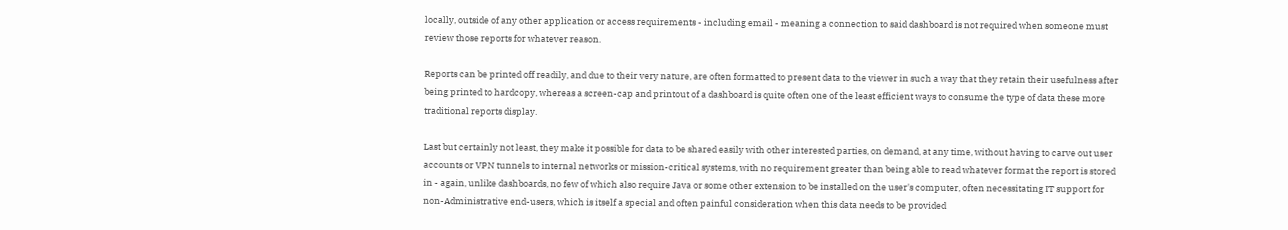locally, outside of any other application or access requirements - including email - meaning a connection to said dashboard is not required when someone must review those reports for whatever reason.

Reports can be printed off readily, and due to their very nature, are often formatted to present data to the viewer in such a way that they retain their usefulness after being printed to hardcopy, whereas a screen-cap and printout of a dashboard is quite often one of the least efficient ways to consume the type of data these more traditional reports display.

Last but certainly not least, they make it possible for data to be shared easily with other interested parties, on demand, at any time, without having to carve out user accounts or VPN tunnels to internal networks or mission-critical systems, with no requirement greater than being able to read whatever format the report is stored in - again, unlike dashboards, no few of which also require Java or some other extension to be installed on the user's computer, often necessitating IT support for non-Administrative end-users, which is itself a special and often painful consideration when this data needs to be provided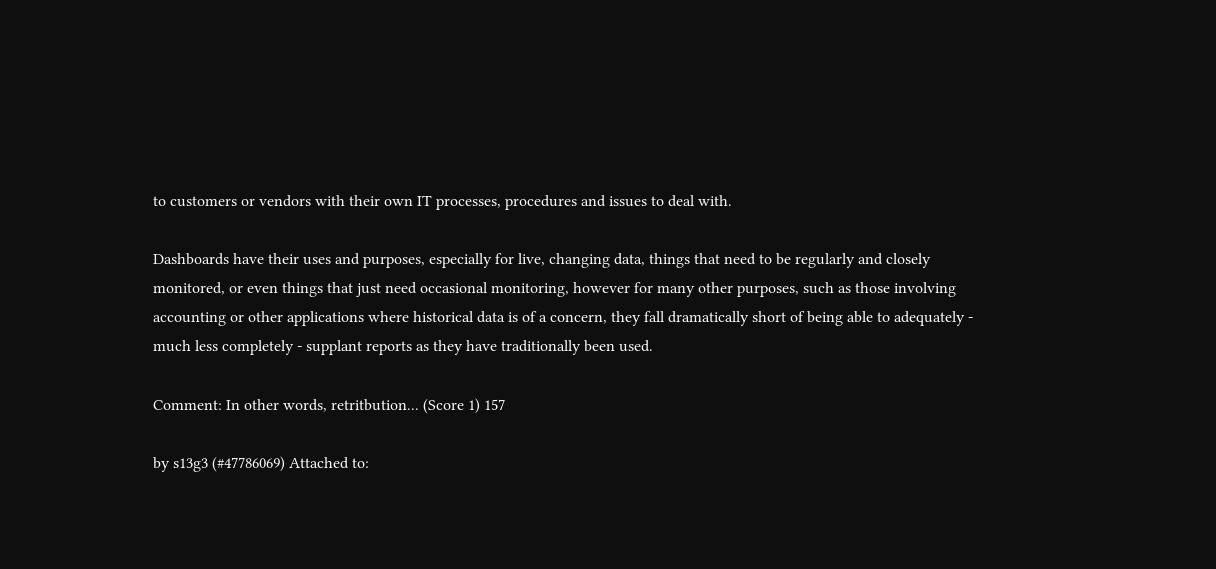to customers or vendors with their own IT processes, procedures and issues to deal with.

Dashboards have their uses and purposes, especially for live, changing data, things that need to be regularly and closely monitored, or even things that just need occasional monitoring, however for many other purposes, such as those involving accounting or other applications where historical data is of a concern, they fall dramatically short of being able to adequately - much less completely - supplant reports as they have traditionally been used.

Comment: In other words, retritbution... (Score 1) 157

by s13g3 (#47786069) Attached to: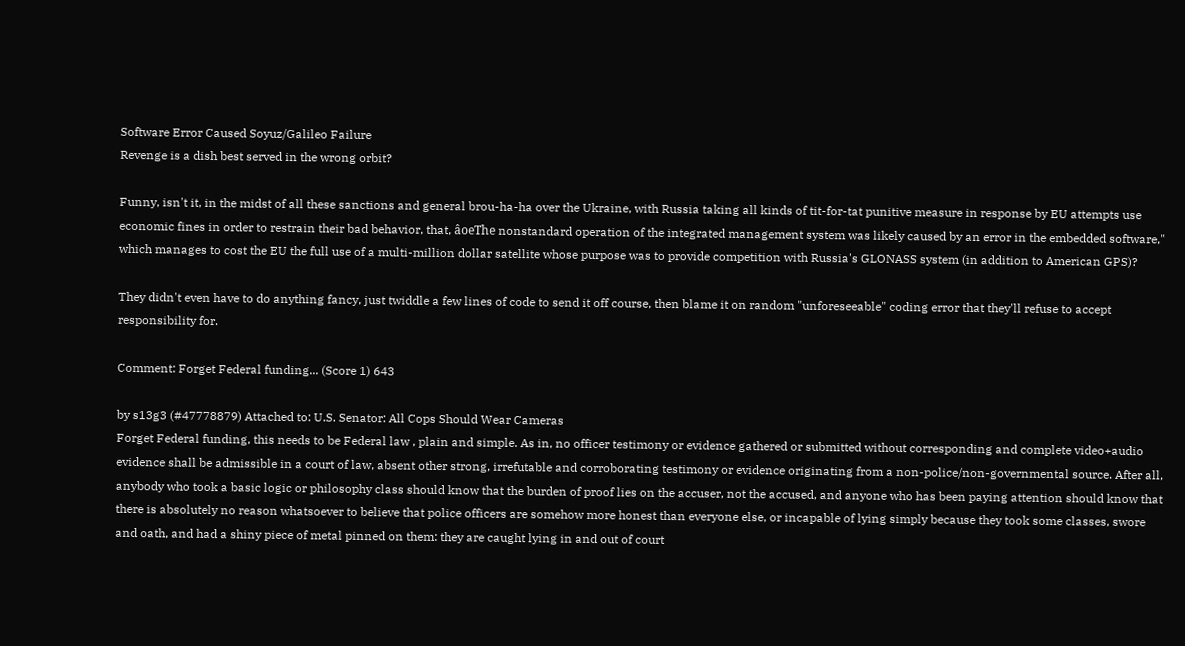Software Error Caused Soyuz/Galileo Failure
Revenge is a dish best served in the wrong orbit?

Funny, isn't it, in the midst of all these sanctions and general brou-ha-ha over the Ukraine, with Russia taking all kinds of tit-for-tat punitive measure in response by EU attempts use economic fines in order to restrain their bad behavior, that, âoeThe nonstandard operation of the integrated management system was likely caused by an error in the embedded software," which manages to cost the EU the full use of a multi-million dollar satellite whose purpose was to provide competition with Russia's GLONASS system (in addition to American GPS)?

They didn't even have to do anything fancy, just twiddle a few lines of code to send it off course, then blame it on random "unforeseeable" coding error that they'll refuse to accept responsibility for.

Comment: Forget Federal funding... (Score 1) 643

by s13g3 (#47778879) Attached to: U.S. Senator: All Cops Should Wear Cameras
Forget Federal funding, this needs to be Federal law , plain and simple. As in, no officer testimony or evidence gathered or submitted without corresponding and complete video+audio evidence shall be admissible in a court of law, absent other strong, irrefutable and corroborating testimony or evidence originating from a non-police/non-governmental source. After all, anybody who took a basic logic or philosophy class should know that the burden of proof lies on the accuser, not the accused, and anyone who has been paying attention should know that there is absolutely no reason whatsoever to believe that police officers are somehow more honest than everyone else, or incapable of lying simply because they took some classes, swore and oath, and had a shiny piece of metal pinned on them: they are caught lying in and out of court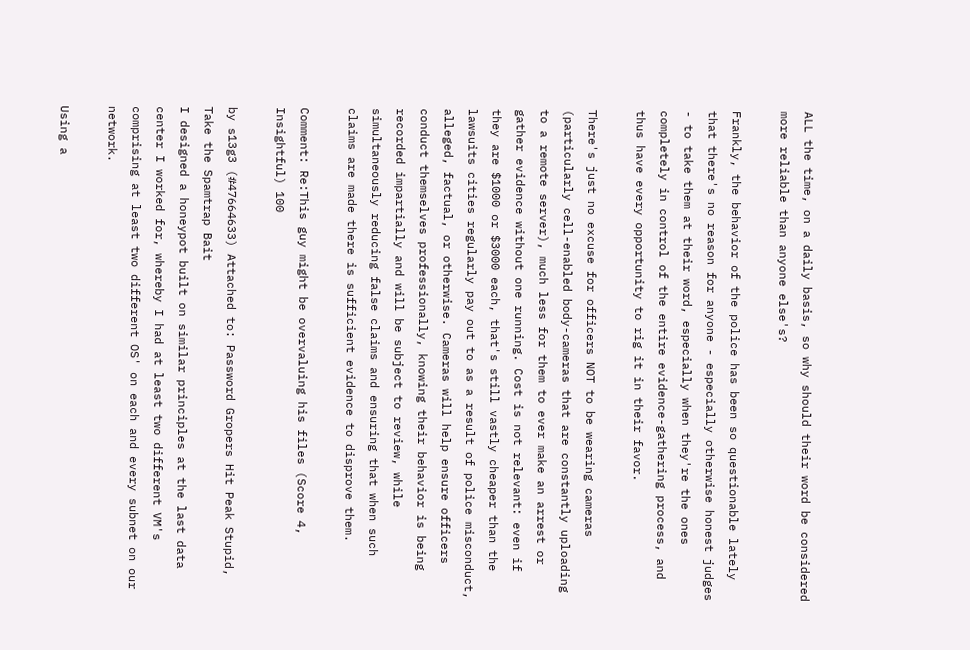ALL the time, on a daily basis, so why should their word be considered more reliable than anyone else's?

Frankly, the behavior of the police has been so questionable lately that there's no reason for anyone - especially otherwise honest judges - to take them at their word, especially when they're the ones completely in control of the entire evidence-gathering process, and thus have every opportunity to rig it in their favor.

There's just no excuse for officers NOT to be wearing cameras (particularly cell-enabled body-cameras that are constantly uploading to a remote server), much less for them to ever make an arrest or gather evidence without one running. Cost is not relevant: even if they are $1000 or $3000 each, that's still vastly cheaper than the lawsuits cities regularly pay out to as a result of police misconduct, alleged, factual, or otherwise. Cameras will help ensure officers conduct themselves professionally, knowing their behavior is being recorded impartially and will be subject to review, while simultaneously reducing false claims and ensuring that when such claims are made there is sufficient evidence to disprove them.

Comment: Re:This guy might be overvaluing his files (Score 4, Insightful) 100

by s13g3 (#47664633) Attached to: Password Gropers Hit Peak Stupid, Take the Spamtrap Bait
I designed a honeypot built on similar principles at the last data center I worked for, whereby I had at least two different VM's comprising at least two different OS' on each and every subnet on our network.

Using a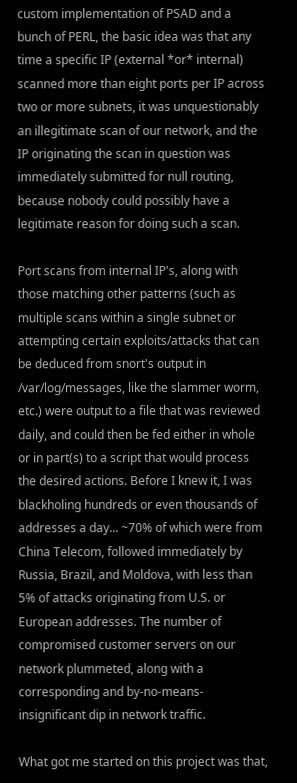custom implementation of PSAD and a bunch of PERL, the basic idea was that any time a specific IP (external *or* internal) scanned more than eight ports per IP across two or more subnets, it was unquestionably an illegitimate scan of our network, and the IP originating the scan in question was immediately submitted for null routing, because nobody could possibly have a legitimate reason for doing such a scan.

Port scans from internal IP's, along with those matching other patterns (such as multiple scans within a single subnet or attempting certain exploits/attacks that can be deduced from snort's output in /var/log/messages, like the slammer worm, etc.) were output to a file that was reviewed daily, and could then be fed either in whole or in part(s) to a script that would process the desired actions. Before I knew it, I was blackholing hundreds or even thousands of addresses a day... ~70% of which were from China Telecom, followed immediately by Russia, Brazil, and Moldova, with less than 5% of attacks originating from U.S. or European addresses. The number of compromised customer servers on our network plummeted, along with a corresponding and by-no-means-insignificant dip in network traffic.

What got me started on this project was that,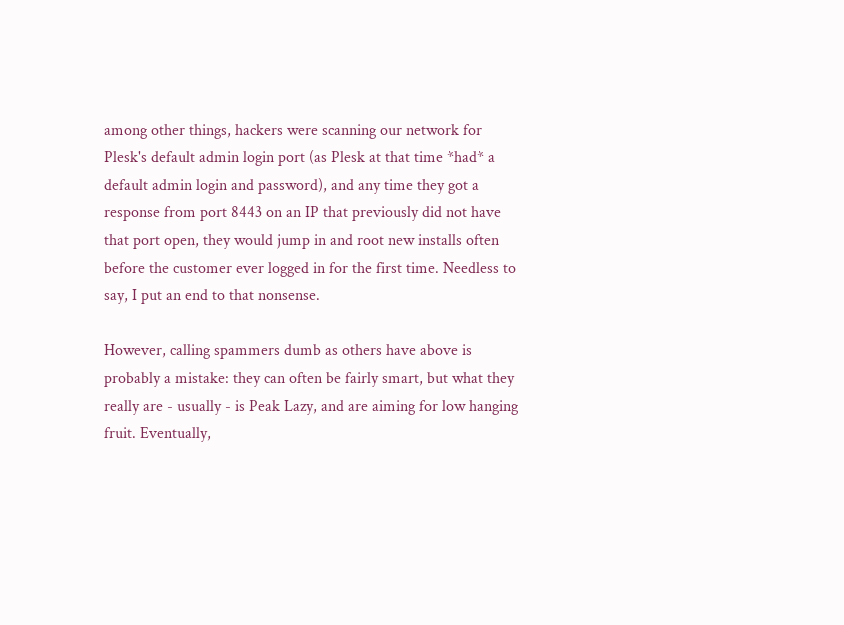among other things, hackers were scanning our network for Plesk's default admin login port (as Plesk at that time *had* a default admin login and password), and any time they got a response from port 8443 on an IP that previously did not have that port open, they would jump in and root new installs often before the customer ever logged in for the first time. Needless to say, I put an end to that nonsense.

However, calling spammers dumb as others have above is probably a mistake: they can often be fairly smart, but what they really are - usually - is Peak Lazy, and are aiming for low hanging fruit. Eventually,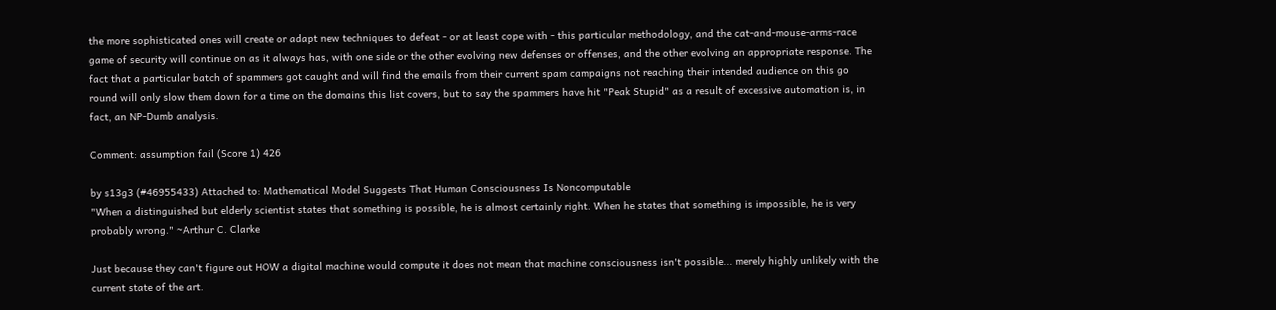the more sophisticated ones will create or adapt new techniques to defeat - or at least cope with - this particular methodology, and the cat-and-mouse-arms-race game of security will continue on as it always has, with one side or the other evolving new defenses or offenses, and the other evolving an appropriate response. The fact that a particular batch of spammers got caught and will find the emails from their current spam campaigns not reaching their intended audience on this go round will only slow them down for a time on the domains this list covers, but to say the spammers have hit "Peak Stupid" as a result of excessive automation is, in fact, an NP-Dumb analysis.

Comment: assumption fail (Score 1) 426

by s13g3 (#46955433) Attached to: Mathematical Model Suggests That Human Consciousness Is Noncomputable
"When a distinguished but elderly scientist states that something is possible, he is almost certainly right. When he states that something is impossible, he is very probably wrong." ~Arthur C. Clarke

Just because they can't figure out HOW a digital machine would compute it does not mean that machine consciousness isn't possible... merely highly unlikely with the current state of the art.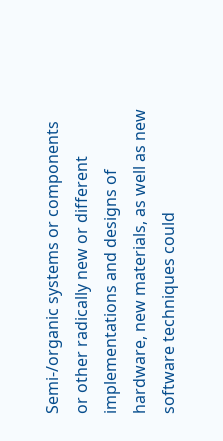Semi-/organic systems or components or other radically new or different implementations and designs of hardware, new materials, as well as new software techniques could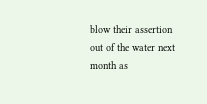blow their assertion out of the water next month as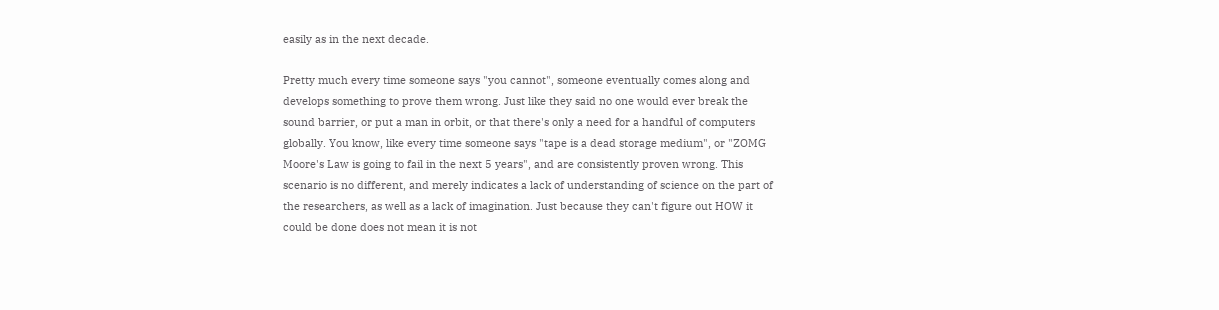easily as in the next decade.

Pretty much every time someone says "you cannot", someone eventually comes along and develops something to prove them wrong. Just like they said no one would ever break the sound barrier, or put a man in orbit, or that there's only a need for a handful of computers globally. You know, like every time someone says "tape is a dead storage medium", or "ZOMG Moore's Law is going to fail in the next 5 years", and are consistently proven wrong. This scenario is no different, and merely indicates a lack of understanding of science on the part of the researchers, as well as a lack of imagination. Just because they can't figure out HOW it could be done does not mean it is not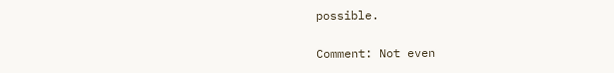possible.

Comment: Not even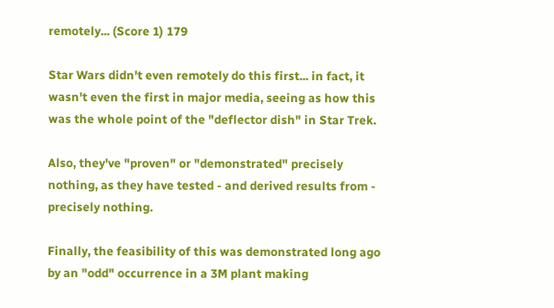remotely... (Score 1) 179

Star Wars didn't even remotely do this first... in fact, it wasn't even the first in major media, seeing as how this was the whole point of the "deflector dish" in Star Trek.

Also, they've "proven" or "demonstrated" precisely nothing, as they have tested - and derived results from - precisely nothing.

Finally, the feasibility of this was demonstrated long ago by an "odd" occurrence in a 3M plant making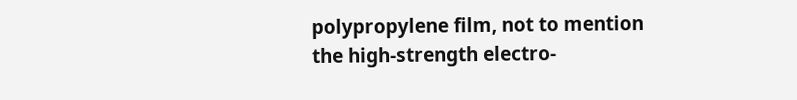polypropylene film, not to mention the high-strength electro-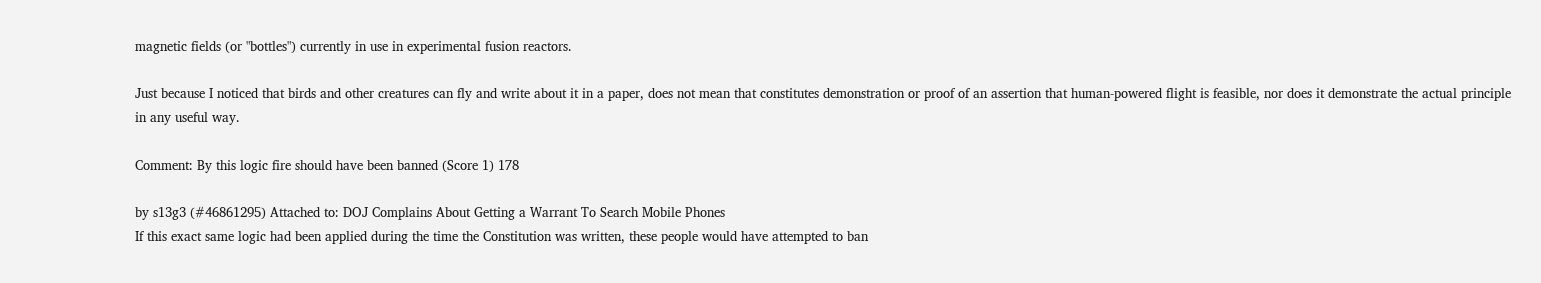magnetic fields (or "bottles") currently in use in experimental fusion reactors.

Just because I noticed that birds and other creatures can fly and write about it in a paper, does not mean that constitutes demonstration or proof of an assertion that human-powered flight is feasible, nor does it demonstrate the actual principle in any useful way.

Comment: By this logic fire should have been banned (Score 1) 178

by s13g3 (#46861295) Attached to: DOJ Complains About Getting a Warrant To Search Mobile Phones
If this exact same logic had been applied during the time the Constitution was written, these people would have attempted to ban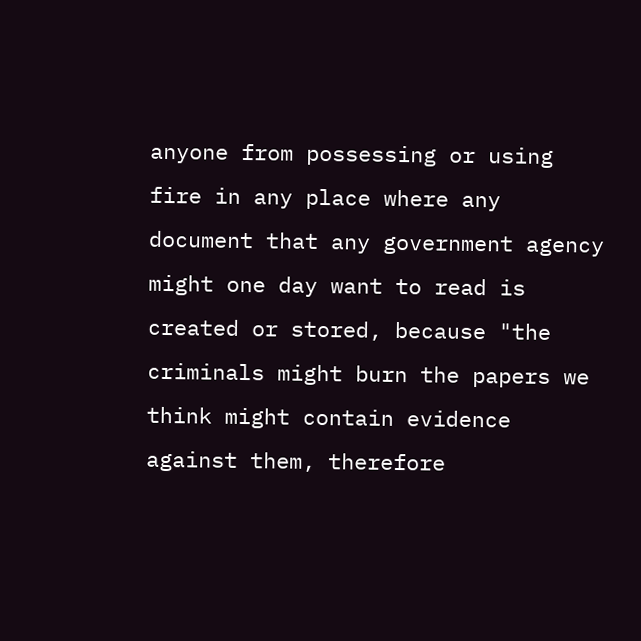anyone from possessing or using fire in any place where any document that any government agency might one day want to read is created or stored, because "the criminals might burn the papers we think might contain evidence against them, therefore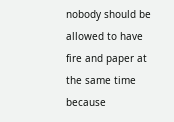nobody should be allowed to have fire and paper at the same time because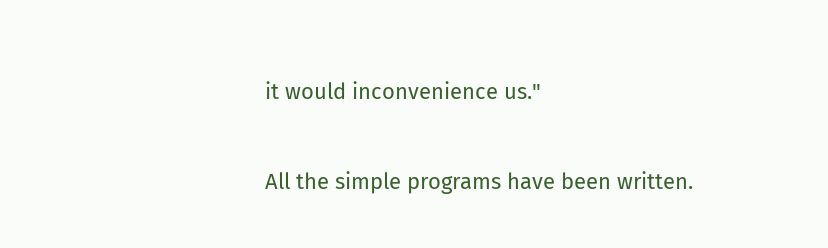it would inconvenience us."

All the simple programs have been written.